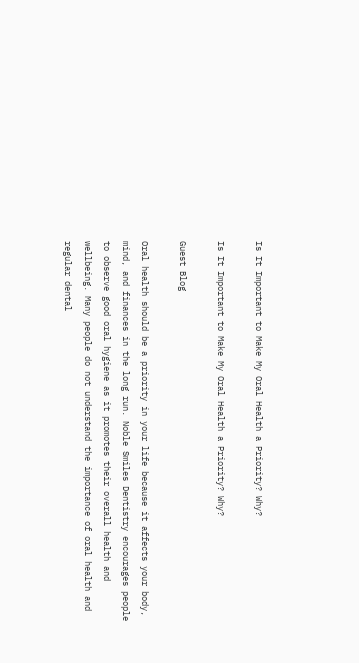Is It Important to Make My Oral Health a Priority? Why?

Is It Important to Make My Oral Health a Priority? Why?

Guest Blog

Oral health should be a priority in your life because it affects your body, mind, and finances in the long run. Noble Smiles Dentistry encourages people to observe good oral hygiene as it promotes their overall health and wellbeing. Many people do not understand the importance of oral health and regular dental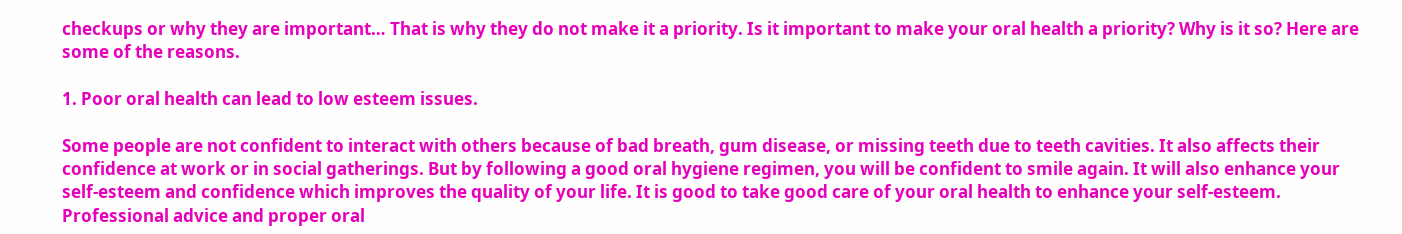checkups or why they are important… That is why they do not make it a priority. Is it important to make your oral health a priority? Why is it so? Here are some of the reasons.

1. Poor oral health can lead to low esteem issues.

Some people are not confident to interact with others because of bad breath, gum disease, or missing teeth due to teeth cavities. It also affects their confidence at work or in social gatherings. But by following a good oral hygiene regimen, you will be confident to smile again. It will also enhance your self-esteem and confidence which improves the quality of your life. It is good to take good care of your oral health to enhance your self-esteem. Professional advice and proper oral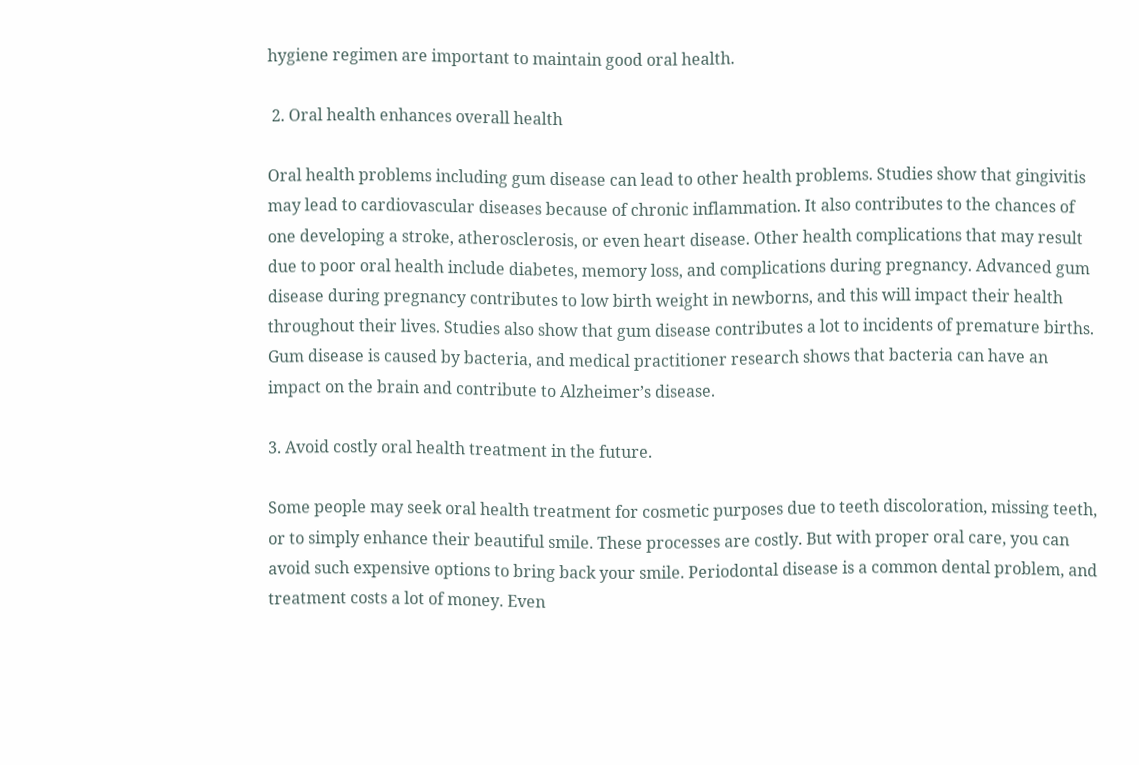hygiene regimen are important to maintain good oral health.

 2. Oral health enhances overall health

Oral health problems including gum disease can lead to other health problems. Studies show that gingivitis may lead to cardiovascular diseases because of chronic inflammation. It also contributes to the chances of one developing a stroke, atherosclerosis, or even heart disease. Other health complications that may result due to poor oral health include diabetes, memory loss, and complications during pregnancy. Advanced gum disease during pregnancy contributes to low birth weight in newborns, and this will impact their health throughout their lives. Studies also show that gum disease contributes a lot to incidents of premature births. Gum disease is caused by bacteria, and medical practitioner research shows that bacteria can have an impact on the brain and contribute to Alzheimer’s disease.

3. Avoid costly oral health treatment in the future.

Some people may seek oral health treatment for cosmetic purposes due to teeth discoloration, missing teeth, or to simply enhance their beautiful smile. These processes are costly. But with proper oral care, you can avoid such expensive options to bring back your smile. Periodontal disease is a common dental problem, and treatment costs a lot of money. Even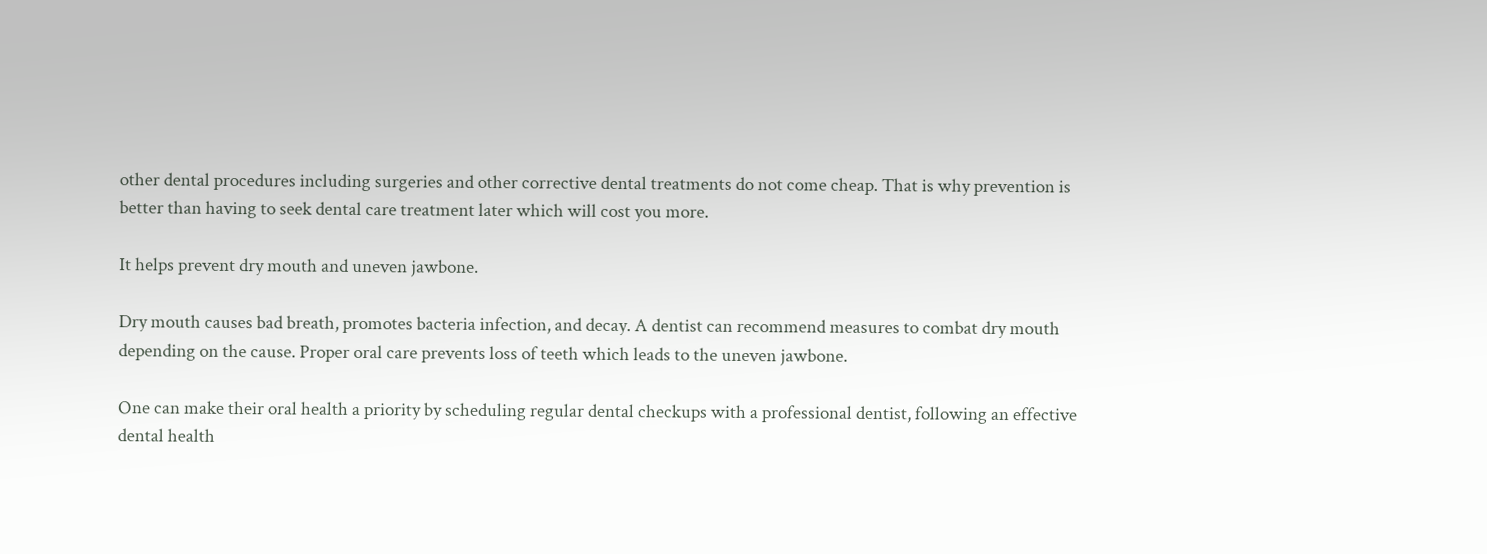other dental procedures including surgeries and other corrective dental treatments do not come cheap. That is why prevention is better than having to seek dental care treatment later which will cost you more.

It helps prevent dry mouth and uneven jawbone.

Dry mouth causes bad breath, promotes bacteria infection, and decay. A dentist can recommend measures to combat dry mouth depending on the cause. Proper oral care prevents loss of teeth which leads to the uneven jawbone.

One can make their oral health a priority by scheduling regular dental checkups with a professional dentist, following an effective dental health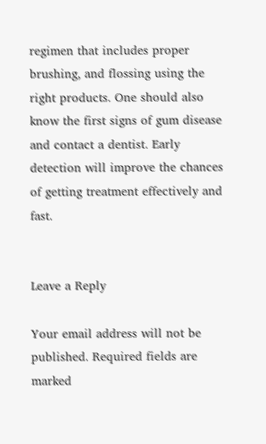regimen that includes proper brushing, and flossing using the right products. One should also know the first signs of gum disease and contact a dentist. Early detection will improve the chances of getting treatment effectively and fast.


Leave a Reply

Your email address will not be published. Required fields are marked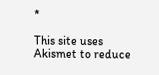*

This site uses Akismet to reduce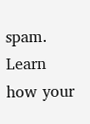spam. Learn how your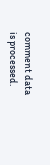comment data is processed.